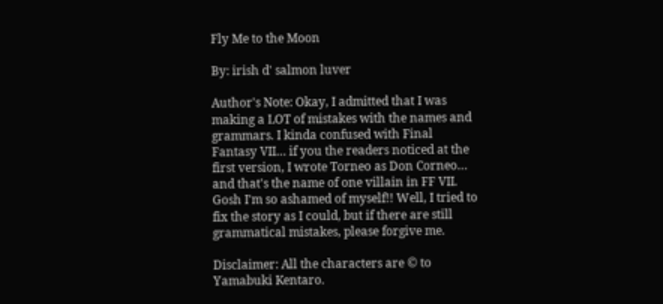Fly Me to the Moon

By: irish d' salmon luver

Author's Note: Okay, I admitted that I was making a LOT of mistakes with the names and grammars. I kinda confused with Final Fantasy VII… if you the readers noticed at the first version, I wrote Torneo as Don Corneo… and that's the name of one villain in FF VII. Gosh I'm so ashamed of myself!! Well, I tried to fix the story as I could, but if there are still grammatical mistakes, please forgive me.

Disclaimer: All the characters are © to Yamabuki Kentaro.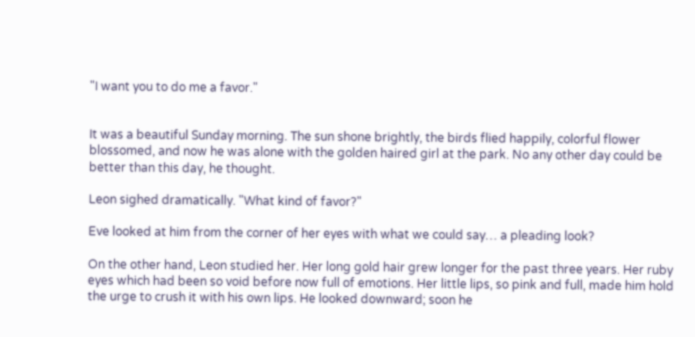"I want you to do me a favor."


It was a beautiful Sunday morning. The sun shone brightly, the birds flied happily, colorful flower blossomed, and now he was alone with the golden haired girl at the park. No any other day could be better than this day, he thought.

Leon sighed dramatically. "What kind of favor?"

Eve looked at him from the corner of her eyes with what we could say… a pleading look?

On the other hand, Leon studied her. Her long gold hair grew longer for the past three years. Her ruby eyes which had been so void before now full of emotions. Her little lips, so pink and full, made him hold the urge to crush it with his own lips. He looked downward; soon he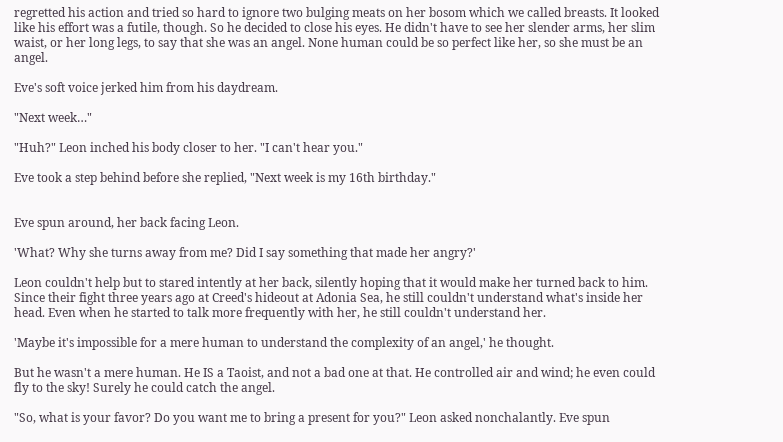regretted his action and tried so hard to ignore two bulging meats on her bosom which we called breasts. It looked like his effort was a futile, though. So he decided to close his eyes. He didn't have to see her slender arms, her slim waist, or her long legs, to say that she was an angel. None human could be so perfect like her, so she must be an angel.

Eve's soft voice jerked him from his daydream.

"Next week…"

"Huh?" Leon inched his body closer to her. "I can't hear you."

Eve took a step behind before she replied, "Next week is my 16th birthday."


Eve spun around, her back facing Leon.

'What? Why she turns away from me? Did I say something that made her angry?'

Leon couldn't help but to stared intently at her back, silently hoping that it would make her turned back to him. Since their fight three years ago at Creed's hideout at Adonia Sea, he still couldn't understand what's inside her head. Even when he started to talk more frequently with her, he still couldn't understand her.

'Maybe it's impossible for a mere human to understand the complexity of an angel,' he thought.

But he wasn't a mere human. He IS a Taoist, and not a bad one at that. He controlled air and wind; he even could fly to the sky! Surely he could catch the angel.

"So, what is your favor? Do you want me to bring a present for you?" Leon asked nonchalantly. Eve spun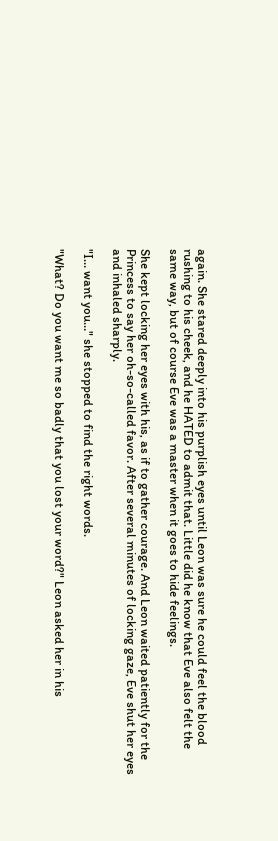again. She stared deeply into his purplish eyes until Leon was sure he could feel the blood rushing to his cheek, and he HATED to admit that. Little did he know that Eve also felt the same way, but of course Eve was a master when it goes to hide feelings.

She kept locking her eyes with his, as if to gather courage. And Leon waited patiently for the Princess to say her oh-so-called favor. After several minutes of locking gaze, Eve shut her eyes and inhaled sharply.

"I… want you…" she stopped to find the right words.

"What? Do you want me so badly that you lost your word?" Leon asked her in his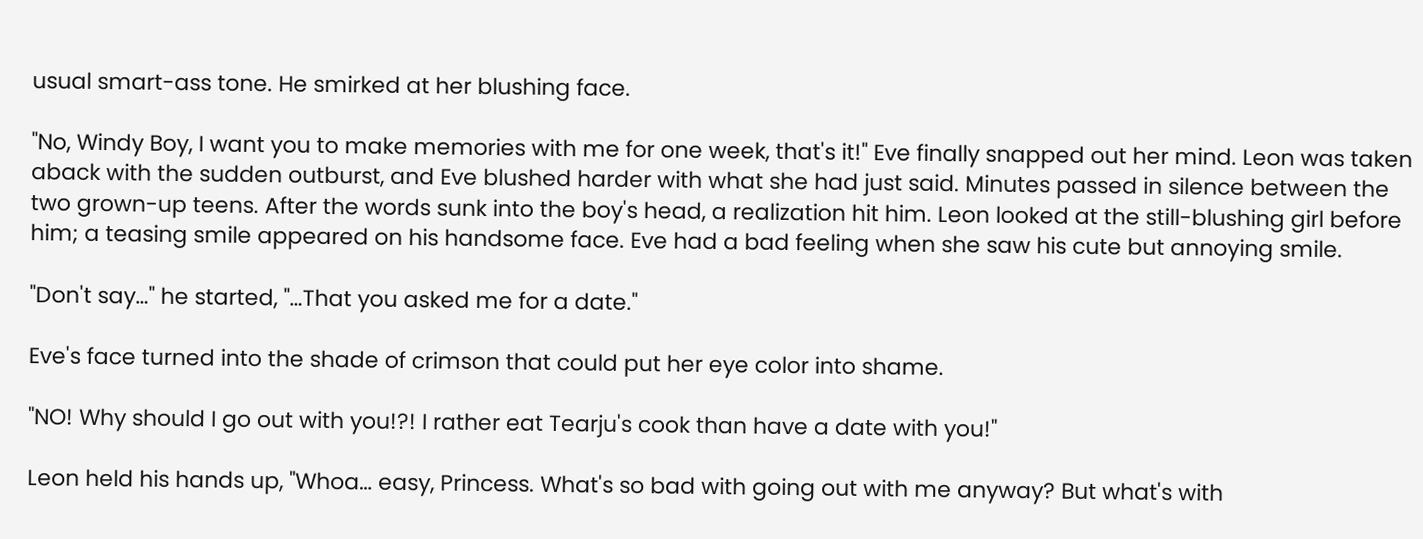usual smart-ass tone. He smirked at her blushing face.

"No, Windy Boy, I want you to make memories with me for one week, that's it!" Eve finally snapped out her mind. Leon was taken aback with the sudden outburst, and Eve blushed harder with what she had just said. Minutes passed in silence between the two grown-up teens. After the words sunk into the boy's head, a realization hit him. Leon looked at the still-blushing girl before him; a teasing smile appeared on his handsome face. Eve had a bad feeling when she saw his cute but annoying smile.

"Don't say…" he started, "…That you asked me for a date."

Eve's face turned into the shade of crimson that could put her eye color into shame.

"NO! Why should I go out with you!?! I rather eat Tearju's cook than have a date with you!"

Leon held his hands up, "Whoa… easy, Princess. What's so bad with going out with me anyway? But what's with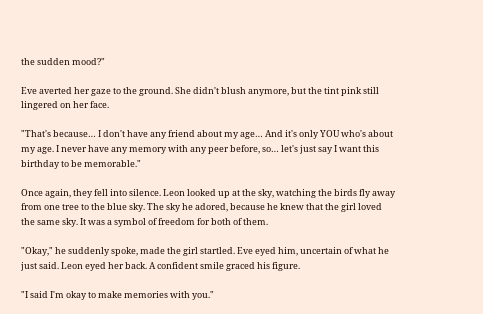the sudden mood?"

Eve averted her gaze to the ground. She didn't blush anymore, but the tint pink still lingered on her face.

"That's because… I don't have any friend about my age… And it's only YOU who's about my age. I never have any memory with any peer before, so… let's just say I want this birthday to be memorable."

Once again, they fell into silence. Leon looked up at the sky, watching the birds fly away from one tree to the blue sky. The sky he adored, because he knew that the girl loved the same sky. It was a symbol of freedom for both of them.

"Okay," he suddenly spoke, made the girl startled. Eve eyed him, uncertain of what he just said. Leon eyed her back. A confident smile graced his figure.

"I said I'm okay to make memories with you."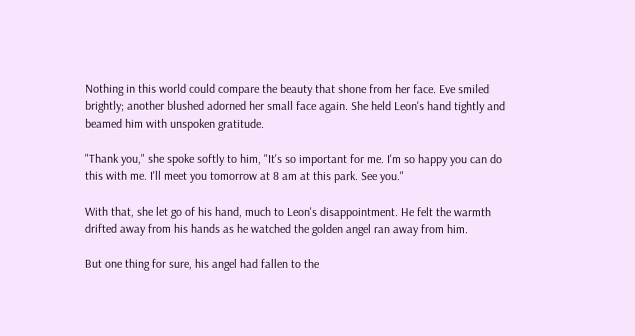Nothing in this world could compare the beauty that shone from her face. Eve smiled brightly; another blushed adorned her small face again. She held Leon's hand tightly and beamed him with unspoken gratitude.

"Thank you," she spoke softly to him, "It's so important for me. I'm so happy you can do this with me. I'll meet you tomorrow at 8 am at this park. See you."

With that, she let go of his hand, much to Leon's disappointment. He felt the warmth drifted away from his hands as he watched the golden angel ran away from him.

But one thing for sure, his angel had fallen to the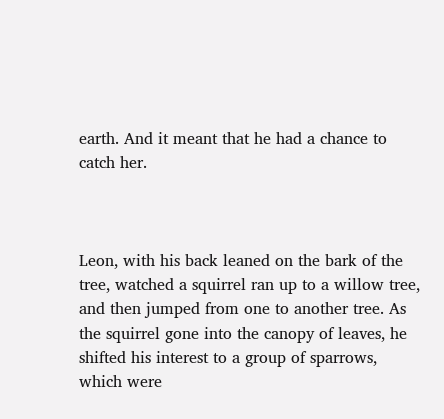earth. And it meant that he had a chance to catch her.



Leon, with his back leaned on the bark of the tree, watched a squirrel ran up to a willow tree, and then jumped from one to another tree. As the squirrel gone into the canopy of leaves, he shifted his interest to a group of sparrows, which were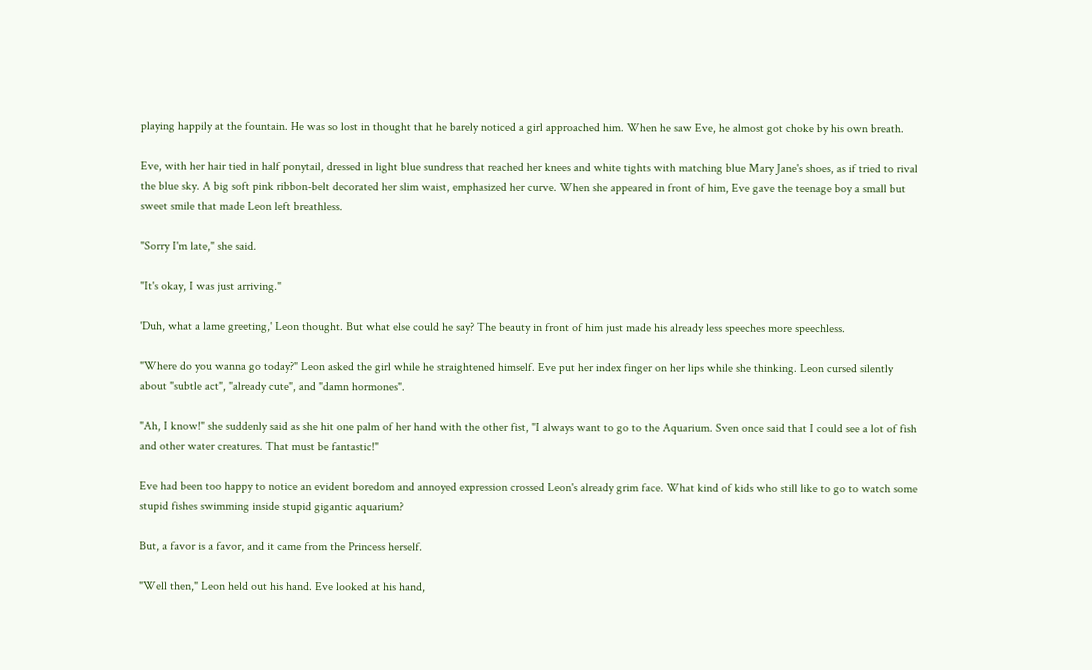playing happily at the fountain. He was so lost in thought that he barely noticed a girl approached him. When he saw Eve, he almost got choke by his own breath.

Eve, with her hair tied in half ponytail, dressed in light blue sundress that reached her knees and white tights with matching blue Mary Jane's shoes, as if tried to rival the blue sky. A big soft pink ribbon-belt decorated her slim waist, emphasized her curve. When she appeared in front of him, Eve gave the teenage boy a small but sweet smile that made Leon left breathless.

"Sorry I'm late," she said.

"It's okay, I was just arriving."

'Duh, what a lame greeting,' Leon thought. But what else could he say? The beauty in front of him just made his already less speeches more speechless.

"Where do you wanna go today?" Leon asked the girl while he straightened himself. Eve put her index finger on her lips while she thinking. Leon cursed silently about "subtle act", "already cute", and "damn hormones".

"Ah, I know!" she suddenly said as she hit one palm of her hand with the other fist, "I always want to go to the Aquarium. Sven once said that I could see a lot of fish and other water creatures. That must be fantastic!"

Eve had been too happy to notice an evident boredom and annoyed expression crossed Leon's already grim face. What kind of kids who still like to go to watch some stupid fishes swimming inside stupid gigantic aquarium?

But, a favor is a favor, and it came from the Princess herself.

"Well then," Leon held out his hand. Eve looked at his hand,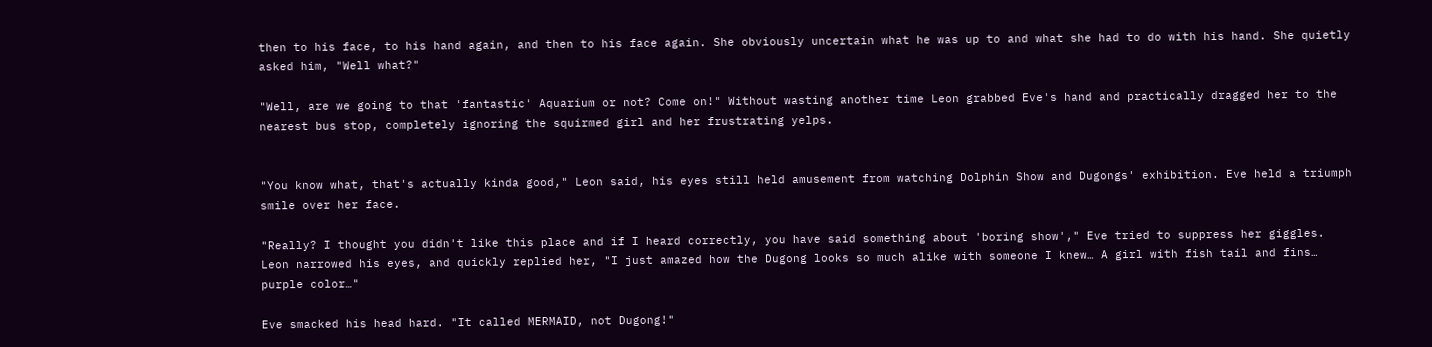then to his face, to his hand again, and then to his face again. She obviously uncertain what he was up to and what she had to do with his hand. She quietly asked him, "Well what?"

"Well, are we going to that 'fantastic' Aquarium or not? Come on!" Without wasting another time Leon grabbed Eve's hand and practically dragged her to the nearest bus stop, completely ignoring the squirmed girl and her frustrating yelps.


"You know what, that's actually kinda good," Leon said, his eyes still held amusement from watching Dolphin Show and Dugongs' exhibition. Eve held a triumph smile over her face.

"Really? I thought you didn't like this place and if I heard correctly, you have said something about 'boring show'," Eve tried to suppress her giggles. Leon narrowed his eyes, and quickly replied her, "I just amazed how the Dugong looks so much alike with someone I knew… A girl with fish tail and fins… purple color…"

Eve smacked his head hard. "It called MERMAID, not Dugong!"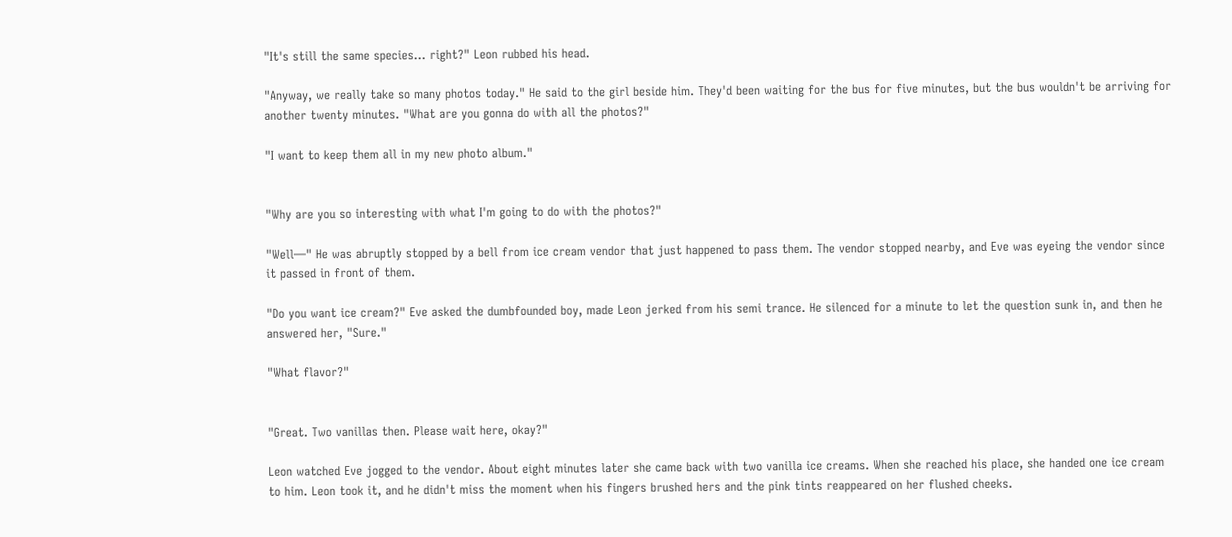"It's still the same species… right?" Leon rubbed his head.

"Anyway, we really take so many photos today." He said to the girl beside him. They'd been waiting for the bus for five minutes, but the bus wouldn't be arriving for another twenty minutes. "What are you gonna do with all the photos?"

"I want to keep them all in my new photo album."


"Why are you so interesting with what I'm going to do with the photos?"

"Well—" He was abruptly stopped by a bell from ice cream vendor that just happened to pass them. The vendor stopped nearby, and Eve was eyeing the vendor since it passed in front of them.

"Do you want ice cream?" Eve asked the dumbfounded boy, made Leon jerked from his semi trance. He silenced for a minute to let the question sunk in, and then he answered her, "Sure."

"What flavor?"


"Great. Two vanillas then. Please wait here, okay?"

Leon watched Eve jogged to the vendor. About eight minutes later she came back with two vanilla ice creams. When she reached his place, she handed one ice cream to him. Leon took it, and he didn't miss the moment when his fingers brushed hers and the pink tints reappeared on her flushed cheeks.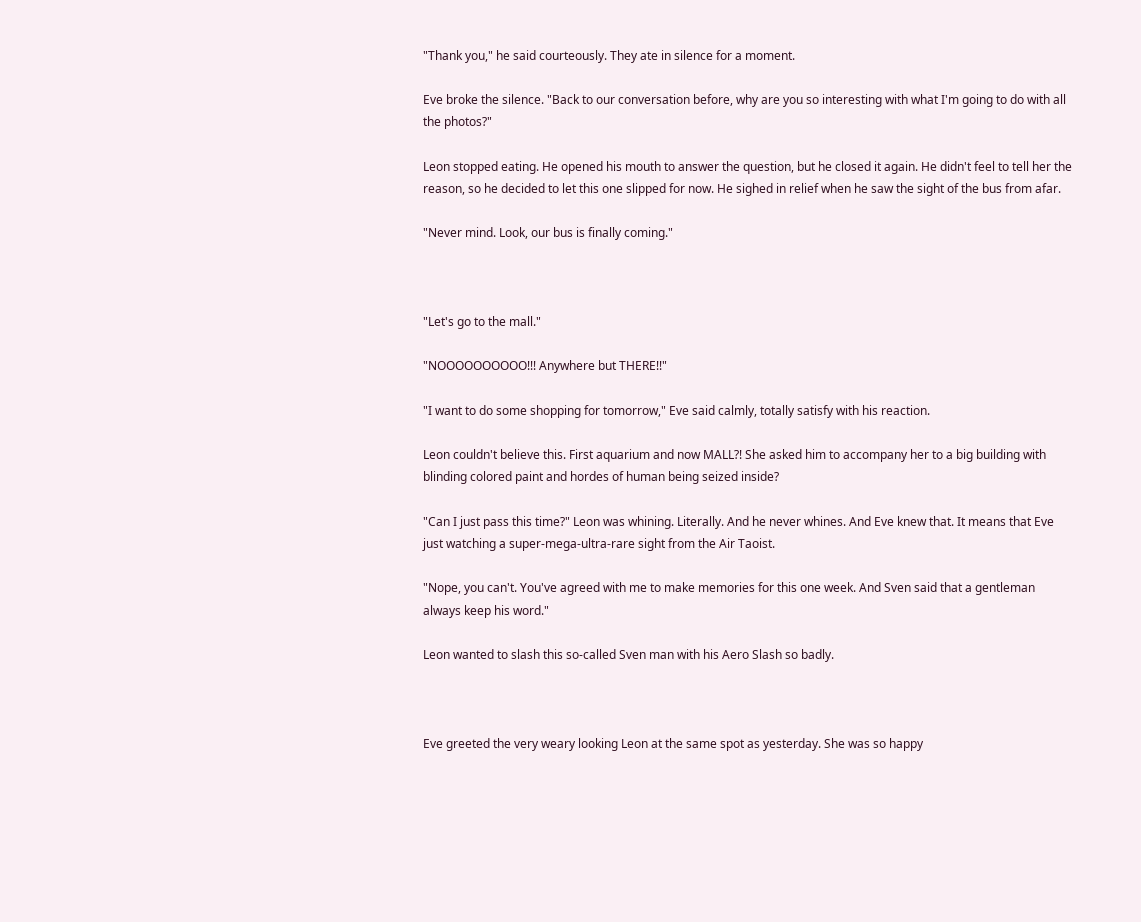"Thank you," he said courteously. They ate in silence for a moment.

Eve broke the silence. "Back to our conversation before, why are you so interesting with what I'm going to do with all the photos?"

Leon stopped eating. He opened his mouth to answer the question, but he closed it again. He didn't feel to tell her the reason, so he decided to let this one slipped for now. He sighed in relief when he saw the sight of the bus from afar.

"Never mind. Look, our bus is finally coming."



"Let's go to the mall."

"NOOOOOOOOOO!!! Anywhere but THERE!!"

"I want to do some shopping for tomorrow," Eve said calmly, totally satisfy with his reaction.

Leon couldn't believe this. First aquarium and now MALL?! She asked him to accompany her to a big building with blinding colored paint and hordes of human being seized inside?

"Can I just pass this time?" Leon was whining. Literally. And he never whines. And Eve knew that. It means that Eve just watching a super-mega-ultra-rare sight from the Air Taoist.

"Nope, you can't. You've agreed with me to make memories for this one week. And Sven said that a gentleman always keep his word."

Leon wanted to slash this so-called Sven man with his Aero Slash so badly.



Eve greeted the very weary looking Leon at the same spot as yesterday. She was so happy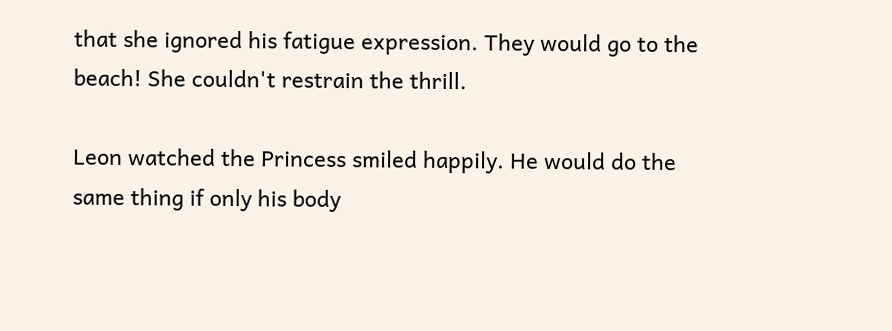that she ignored his fatigue expression. They would go to the beach! She couldn't restrain the thrill.

Leon watched the Princess smiled happily. He would do the same thing if only his body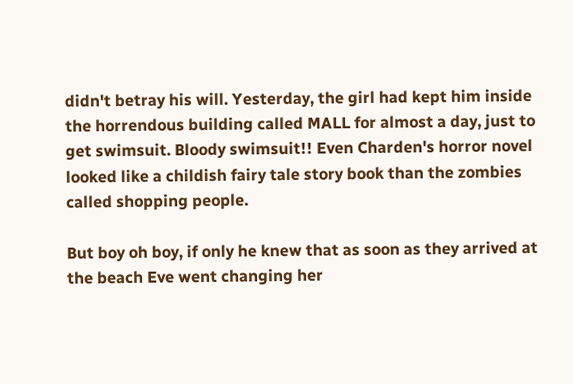didn't betray his will. Yesterday, the girl had kept him inside the horrendous building called MALL for almost a day, just to get swimsuit. Bloody swimsuit!! Even Charden's horror novel looked like a childish fairy tale story book than the zombies called shopping people.

But boy oh boy, if only he knew that as soon as they arrived at the beach Eve went changing her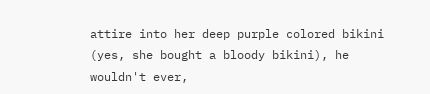attire into her deep purple colored bikini (yes, she bought a bloody bikini), he wouldn't ever,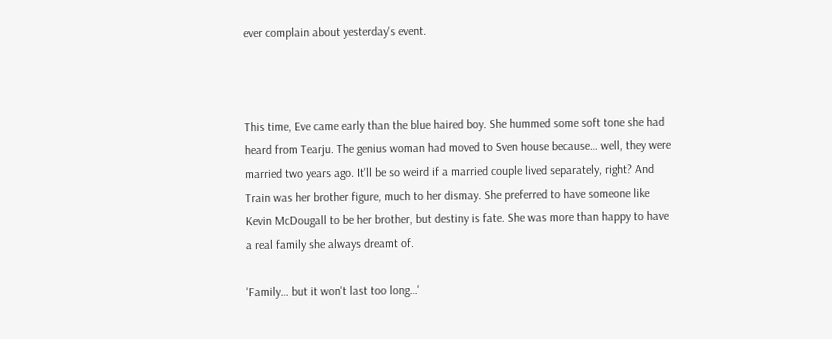ever complain about yesterday's event.



This time, Eve came early than the blue haired boy. She hummed some soft tone she had heard from Tearju. The genius woman had moved to Sven house because… well, they were married two years ago. It'll be so weird if a married couple lived separately, right? And Train was her brother figure, much to her dismay. She preferred to have someone like Kevin McDougall to be her brother, but destiny is fate. She was more than happy to have a real family she always dreamt of.

'Family… but it won't last too long…'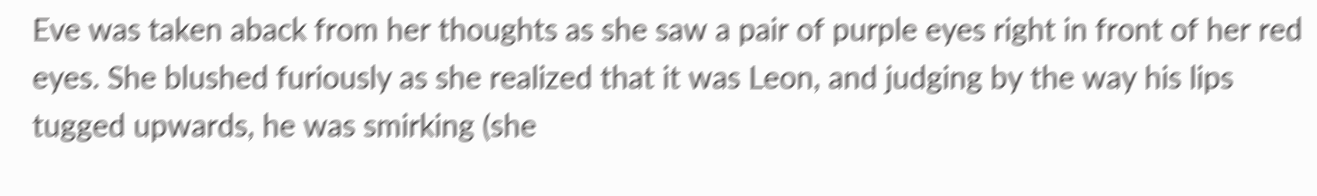Eve was taken aback from her thoughts as she saw a pair of purple eyes right in front of her red eyes. She blushed furiously as she realized that it was Leon, and judging by the way his lips tugged upwards, he was smirking (she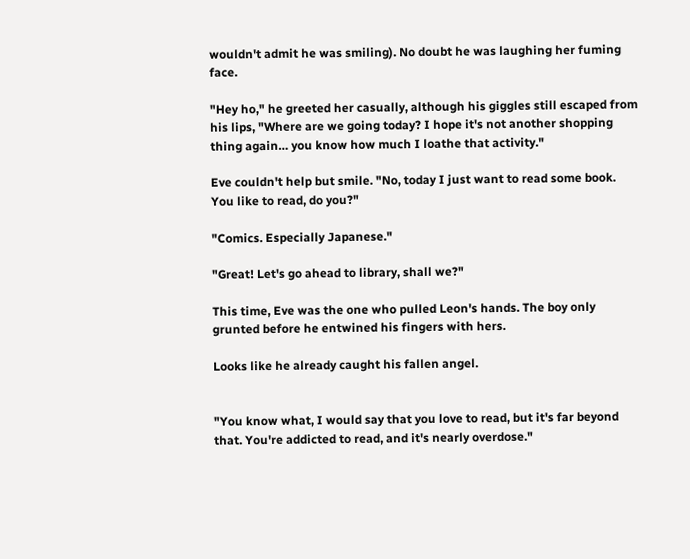wouldn't admit he was smiling). No doubt he was laughing her fuming face.

"Hey ho," he greeted her casually, although his giggles still escaped from his lips, "Where are we going today? I hope it's not another shopping thing again… you know how much I loathe that activity."

Eve couldn't help but smile. "No, today I just want to read some book. You like to read, do you?"

"Comics. Especially Japanese."

"Great! Let's go ahead to library, shall we?"

This time, Eve was the one who pulled Leon's hands. The boy only grunted before he entwined his fingers with hers.

Looks like he already caught his fallen angel.


"You know what, I would say that you love to read, but it's far beyond that. You're addicted to read, and it's nearly overdose."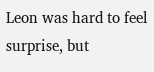Leon was hard to feel surprise, but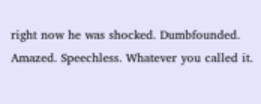right now he was shocked. Dumbfounded. Amazed. Speechless. Whatever you called it.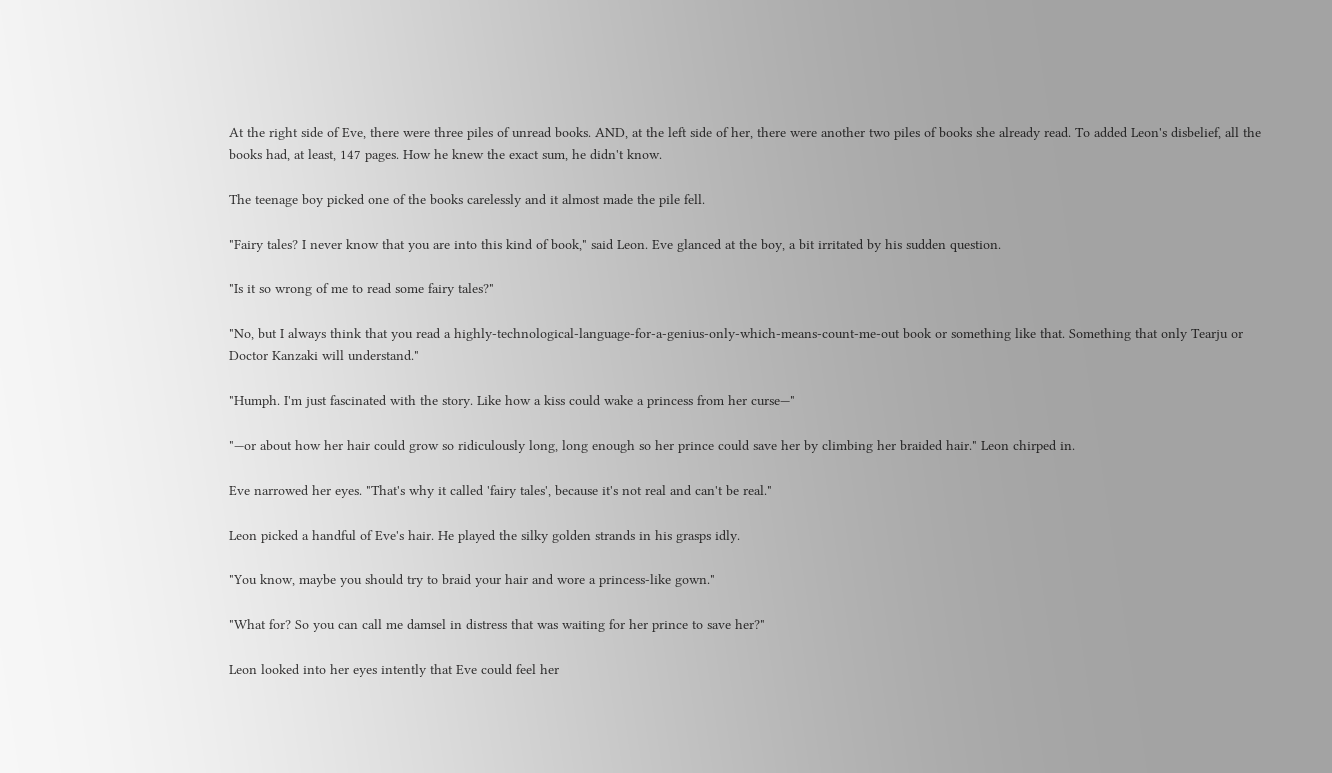At the right side of Eve, there were three piles of unread books. AND, at the left side of her, there were another two piles of books she already read. To added Leon's disbelief, all the books had, at least, 147 pages. How he knew the exact sum, he didn't know.

The teenage boy picked one of the books carelessly and it almost made the pile fell.

"Fairy tales? I never know that you are into this kind of book," said Leon. Eve glanced at the boy, a bit irritated by his sudden question.

"Is it so wrong of me to read some fairy tales?"

"No, but I always think that you read a highly-technological-language-for-a-genius-only-which-means-count-me-out book or something like that. Something that only Tearju or Doctor Kanzaki will understand."

"Humph. I'm just fascinated with the story. Like how a kiss could wake a princess from her curse—"

"—or about how her hair could grow so ridiculously long, long enough so her prince could save her by climbing her braided hair." Leon chirped in.

Eve narrowed her eyes. "That's why it called 'fairy tales', because it's not real and can't be real."

Leon picked a handful of Eve's hair. He played the silky golden strands in his grasps idly.

"You know, maybe you should try to braid your hair and wore a princess-like gown."

"What for? So you can call me damsel in distress that was waiting for her prince to save her?"

Leon looked into her eyes intently that Eve could feel her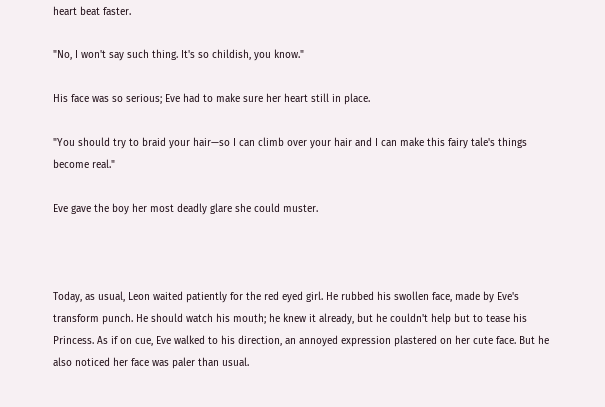heart beat faster.

"No, I won't say such thing. It's so childish, you know."

His face was so serious; Eve had to make sure her heart still in place.

"You should try to braid your hair—so I can climb over your hair and I can make this fairy tale's things become real."

Eve gave the boy her most deadly glare she could muster.



Today, as usual, Leon waited patiently for the red eyed girl. He rubbed his swollen face, made by Eve's transform punch. He should watch his mouth; he knew it already, but he couldn't help but to tease his Princess. As if on cue, Eve walked to his direction, an annoyed expression plastered on her cute face. But he also noticed her face was paler than usual.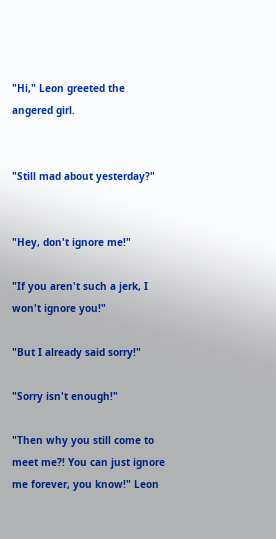"Hi," Leon greeted the angered girl.


"Still mad about yesterday?"


"Hey, don't ignore me!"

"If you aren't such a jerk, I won't ignore you!"

"But I already said sorry!"

"Sorry isn't enough!"

"Then why you still come to meet me?! You can just ignore me forever, you know!" Leon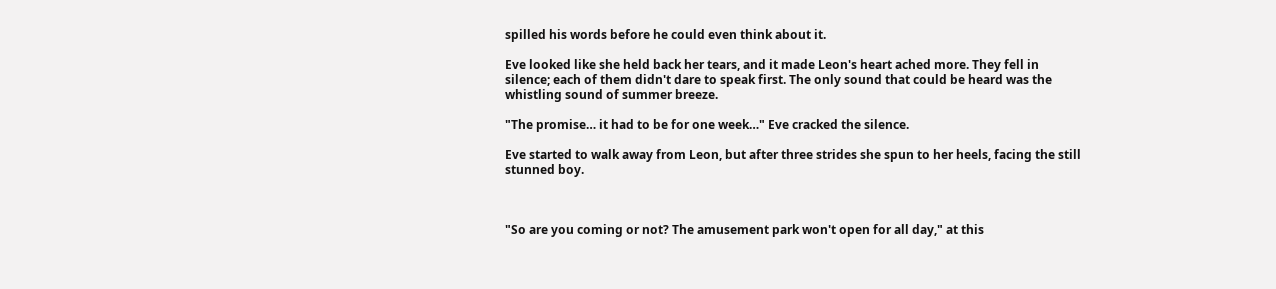spilled his words before he could even think about it.

Eve looked like she held back her tears, and it made Leon's heart ached more. They fell in silence; each of them didn't dare to speak first. The only sound that could be heard was the whistling sound of summer breeze.

"The promise… it had to be for one week…" Eve cracked the silence.

Eve started to walk away from Leon, but after three strides she spun to her heels, facing the still stunned boy.



"So are you coming or not? The amusement park won't open for all day," at this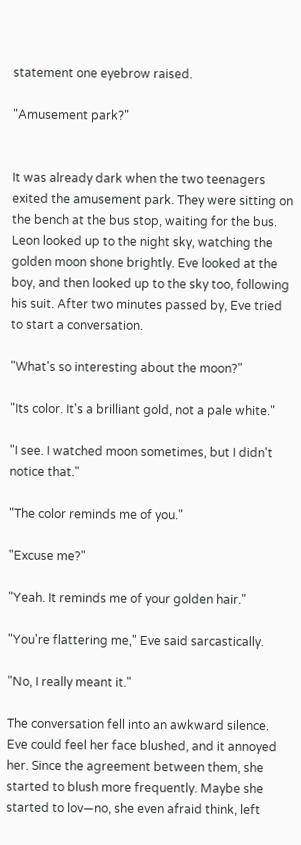statement one eyebrow raised.

"Amusement park?"


It was already dark when the two teenagers exited the amusement park. They were sitting on the bench at the bus stop, waiting for the bus. Leon looked up to the night sky, watching the golden moon shone brightly. Eve looked at the boy, and then looked up to the sky too, following his suit. After two minutes passed by, Eve tried to start a conversation.

"What's so interesting about the moon?"

"Its color. It's a brilliant gold, not a pale white."

"I see. I watched moon sometimes, but I didn't notice that."

"The color reminds me of you."

"Excuse me?"

"Yeah. It reminds me of your golden hair."

"You're flattering me," Eve said sarcastically.

"No, I really meant it."

The conversation fell into an awkward silence. Eve could feel her face blushed, and it annoyed her. Since the agreement between them, she started to blush more frequently. Maybe she started to lov—no, she even afraid think, left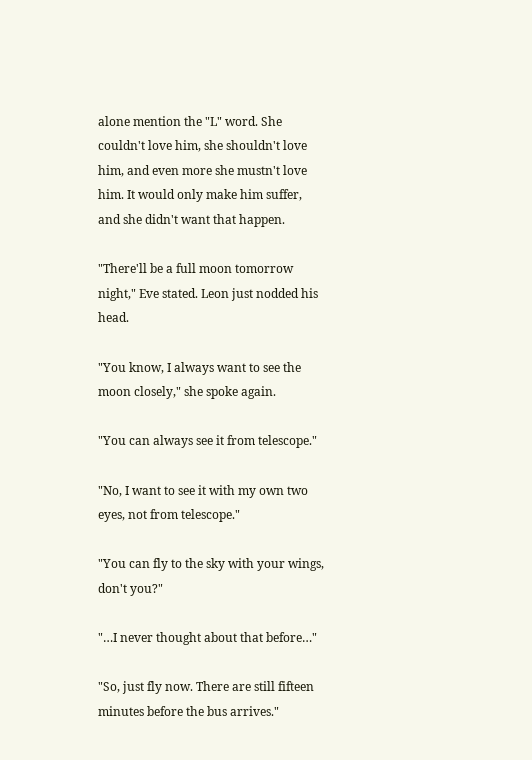alone mention the "L" word. She couldn't love him, she shouldn't love him, and even more she mustn't love him. It would only make him suffer, and she didn't want that happen.

"There'll be a full moon tomorrow night," Eve stated. Leon just nodded his head.

"You know, I always want to see the moon closely," she spoke again.

"You can always see it from telescope."

"No, I want to see it with my own two eyes, not from telescope."

"You can fly to the sky with your wings, don't you?"

"…I never thought about that before…"

"So, just fly now. There are still fifteen minutes before the bus arrives."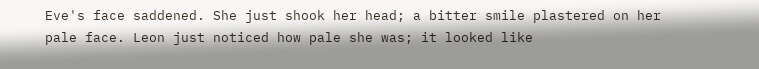Eve's face saddened. She just shook her head; a bitter smile plastered on her pale face. Leon just noticed how pale she was; it looked like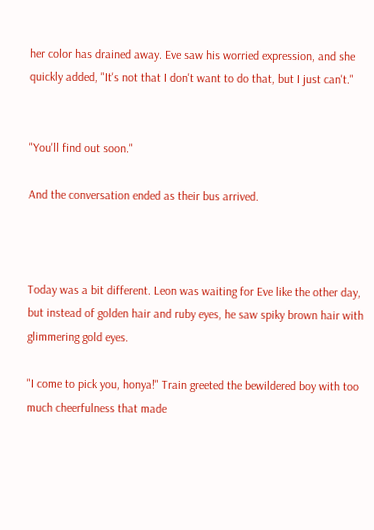her color has drained away. Eve saw his worried expression, and she quickly added, "It's not that I don't want to do that, but I just can't."


"You'll find out soon."

And the conversation ended as their bus arrived.



Today was a bit different. Leon was waiting for Eve like the other day, but instead of golden hair and ruby eyes, he saw spiky brown hair with glimmering gold eyes.

"I come to pick you, honya!" Train greeted the bewildered boy with too much cheerfulness that made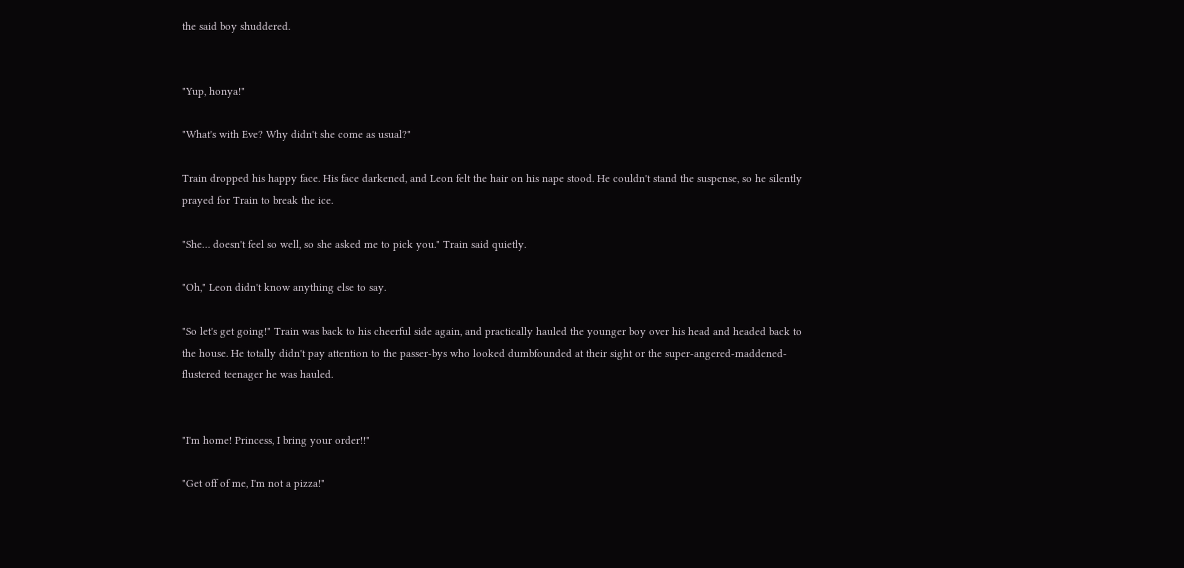the said boy shuddered.


"Yup, honya!"

"What's with Eve? Why didn't she come as usual?"

Train dropped his happy face. His face darkened, and Leon felt the hair on his nape stood. He couldn't stand the suspense, so he silently prayed for Train to break the ice.

"She… doesn't feel so well, so she asked me to pick you." Train said quietly.

"Oh," Leon didn't know anything else to say.

"So let's get going!" Train was back to his cheerful side again, and practically hauled the younger boy over his head and headed back to the house. He totally didn't pay attention to the passer-bys who looked dumbfounded at their sight or the super-angered-maddened-flustered teenager he was hauled.


"I'm home! Princess, I bring your order!!"

"Get off of me, I'm not a pizza!"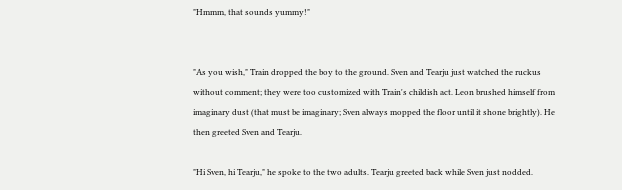"Hmmm, that sounds yummy!"


"As you wish," Train dropped the boy to the ground. Sven and Tearju just watched the ruckus without comment; they were too customized with Train's childish act. Leon brushed himself from imaginary dust (that must be imaginary; Sven always mopped the floor until it shone brightly). He then greeted Sven and Tearju.

"Hi Sven, hi Tearju," he spoke to the two adults. Tearju greeted back while Sven just nodded.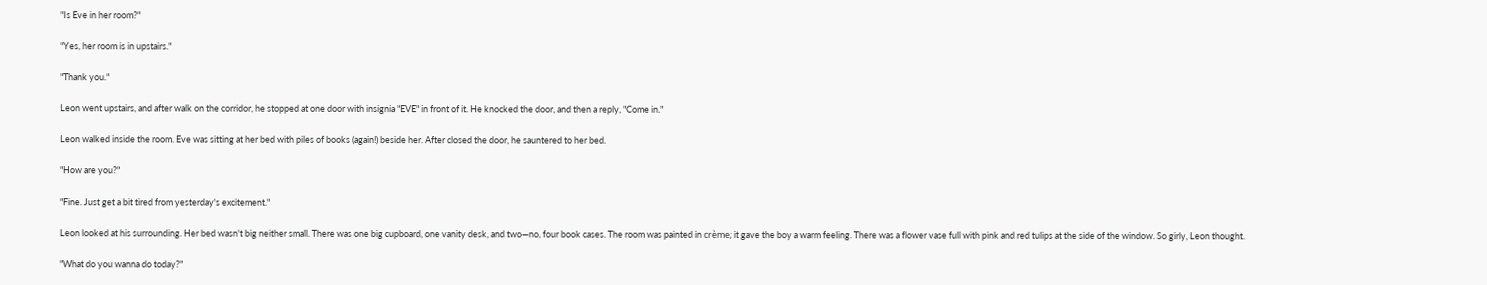"Is Eve in her room?"

"Yes, her room is in upstairs."

"Thank you."

Leon went upstairs, and after walk on the corridor, he stopped at one door with insignia "EVE" in front of it. He knocked the door, and then a reply, "Come in."

Leon walked inside the room. Eve was sitting at her bed with piles of books (again!) beside her. After closed the door, he sauntered to her bed.

"How are you?"

"Fine. Just get a bit tired from yesterday's excitement."

Leon looked at his surrounding. Her bed wasn't big neither small. There was one big cupboard, one vanity desk, and two—no, four book cases. The room was painted in crème; it gave the boy a warm feeling. There was a flower vase full with pink and red tulips at the side of the window. So girly, Leon thought.

"What do you wanna do today?"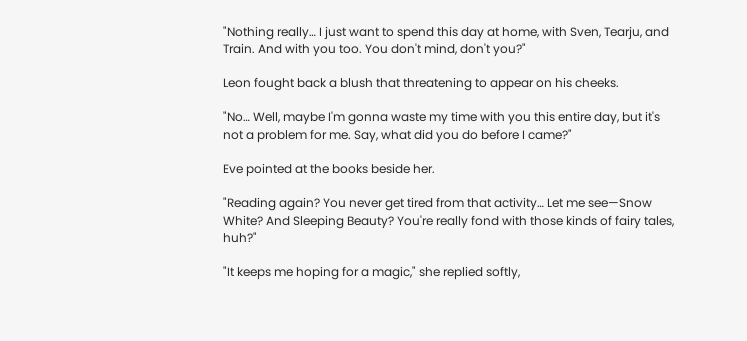"Nothing really… I just want to spend this day at home, with Sven, Tearju, and Train. And with you too. You don't mind, don't you?"

Leon fought back a blush that threatening to appear on his cheeks.

"No… Well, maybe I'm gonna waste my time with you this entire day, but it's not a problem for me. Say, what did you do before I came?"

Eve pointed at the books beside her.

"Reading again? You never get tired from that activity… Let me see—Snow White? And Sleeping Beauty? You're really fond with those kinds of fairy tales, huh?"

"It keeps me hoping for a magic," she replied softly,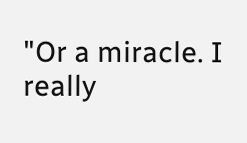"Or a miracle. I really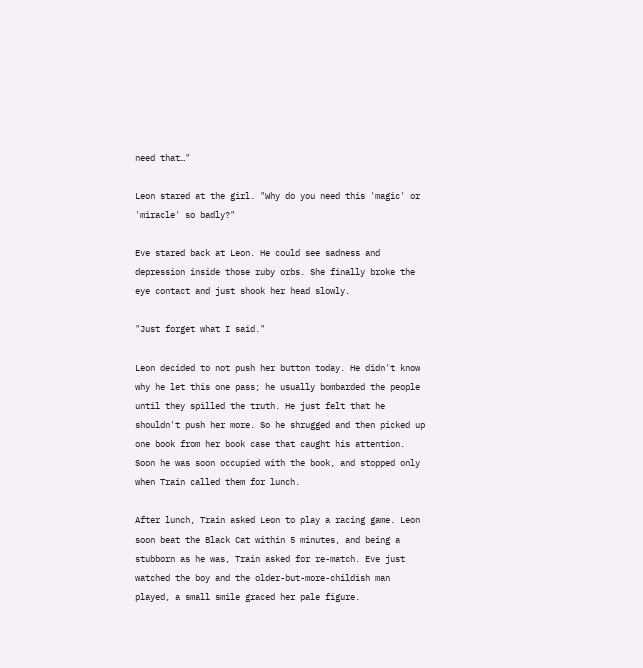need that…"

Leon stared at the girl. "Why do you need this 'magic' or 'miracle' so badly?"

Eve stared back at Leon. He could see sadness and depression inside those ruby orbs. She finally broke the eye contact and just shook her head slowly.

"Just forget what I said."

Leon decided to not push her button today. He didn't know why he let this one pass; he usually bombarded the people until they spilled the truth. He just felt that he shouldn't push her more. So he shrugged and then picked up one book from her book case that caught his attention. Soon he was soon occupied with the book, and stopped only when Train called them for lunch.

After lunch, Train asked Leon to play a racing game. Leon soon beat the Black Cat within 5 minutes, and being a stubborn as he was, Train asked for re-match. Eve just watched the boy and the older-but-more-childish man played, a small smile graced her pale figure.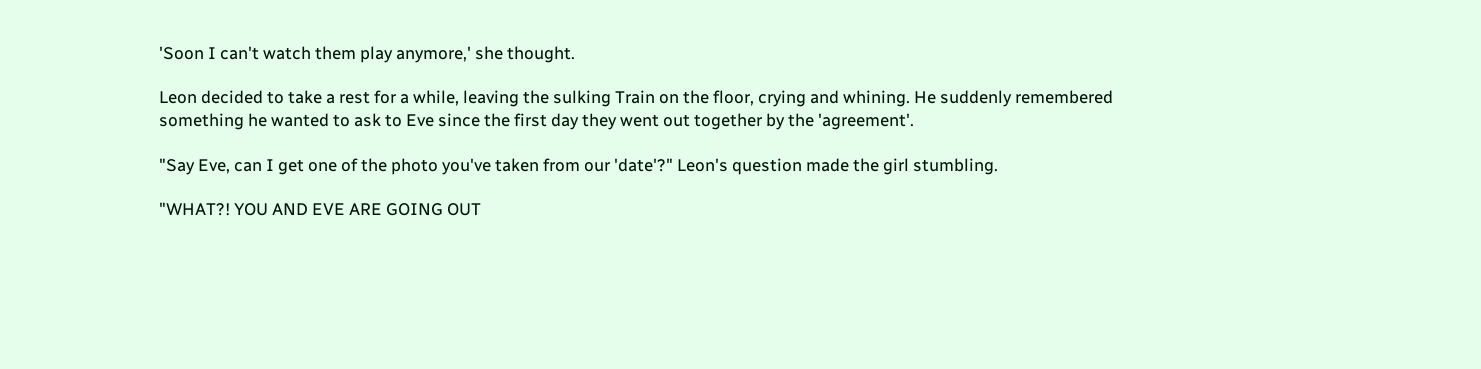'Soon I can't watch them play anymore,' she thought.

Leon decided to take a rest for a while, leaving the sulking Train on the floor, crying and whining. He suddenly remembered something he wanted to ask to Eve since the first day they went out together by the 'agreement'.

"Say Eve, can I get one of the photo you've taken from our 'date'?" Leon's question made the girl stumbling.

"WHAT?! YOU AND EVE ARE GOING OUT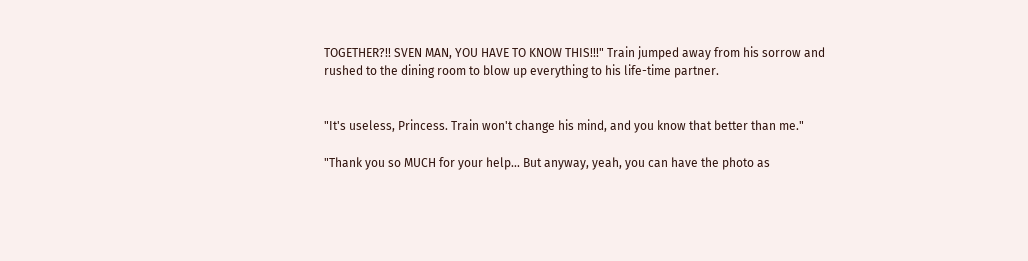TOGETHER?!! SVEN MAN, YOU HAVE TO KNOW THIS!!!" Train jumped away from his sorrow and rushed to the dining room to blow up everything to his life-time partner.


"It's useless, Princess. Train won't change his mind, and you know that better than me."

"Thank you so MUCH for your help... But anyway, yeah, you can have the photo as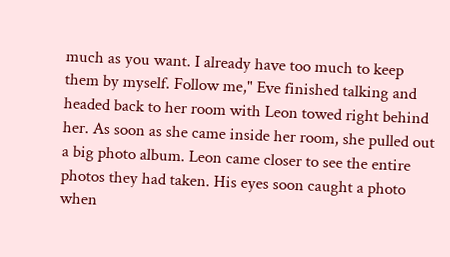much as you want. I already have too much to keep them by myself. Follow me," Eve finished talking and headed back to her room with Leon towed right behind her. As soon as she came inside her room, she pulled out a big photo album. Leon came closer to see the entire photos they had taken. His eyes soon caught a photo when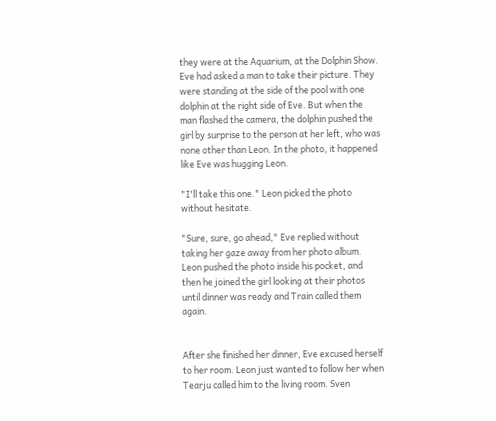they were at the Aquarium, at the Dolphin Show. Eve had asked a man to take their picture. They were standing at the side of the pool with one dolphin at the right side of Eve. But when the man flashed the camera, the dolphin pushed the girl by surprise to the person at her left, who was none other than Leon. In the photo, it happened like Eve was hugging Leon.

"I'll take this one." Leon picked the photo without hesitate.

"Sure, sure, go ahead," Eve replied without taking her gaze away from her photo album. Leon pushed the photo inside his pocket, and then he joined the girl looking at their photos until dinner was ready and Train called them again.


After she finished her dinner, Eve excused herself to her room. Leon just wanted to follow her when Tearju called him to the living room. Sven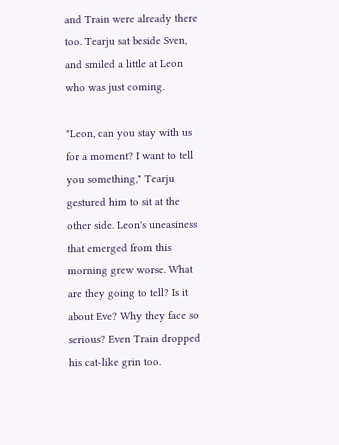and Train were already there too. Tearju sat beside Sven, and smiled a little at Leon who was just coming.

"Leon, can you stay with us for a moment? I want to tell you something," Tearju gestured him to sit at the other side. Leon's uneasiness that emerged from this morning grew worse. What are they going to tell? Is it about Eve? Why they face so serious? Even Train dropped his cat-like grin too.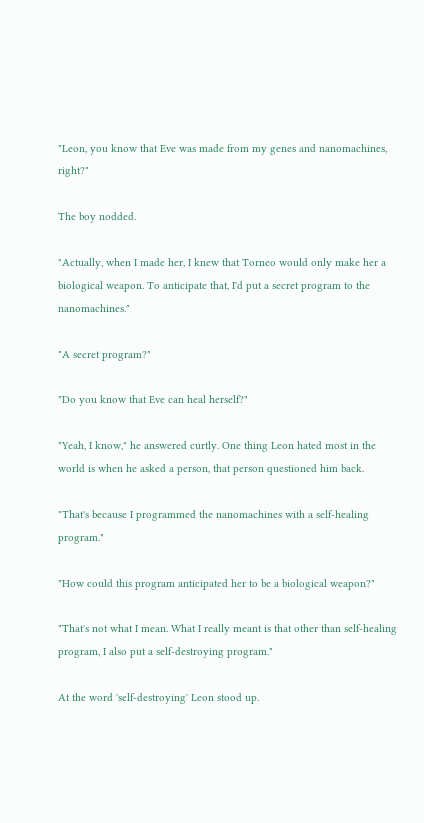"Leon, you know that Eve was made from my genes and nanomachines, right?"

The boy nodded.

"Actually, when I made her, I knew that Torneo would only make her a biological weapon. To anticipate that, I'd put a secret program to the nanomachines."

"A secret program?"

"Do you know that Eve can heal herself?"

"Yeah, I know," he answered curtly. One thing Leon hated most in the world is when he asked a person, that person questioned him back.

"That's because I programmed the nanomachines with a self-healing program."

"How could this program anticipated her to be a biological weapon?"

"That's not what I mean. What I really meant is that other than self-healing program, I also put a self-destroying program."

At the word 'self-destroying' Leon stood up.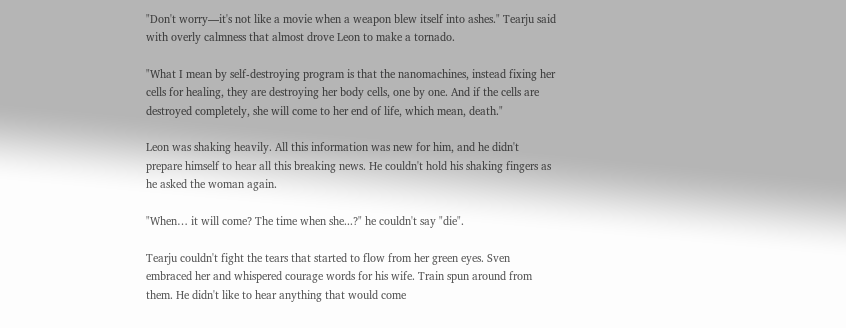"Don't worry—it's not like a movie when a weapon blew itself into ashes." Tearju said with overly calmness that almost drove Leon to make a tornado.

"What I mean by self-destroying program is that the nanomachines, instead fixing her cells for healing, they are destroying her body cells, one by one. And if the cells are destroyed completely, she will come to her end of life, which mean, death."

Leon was shaking heavily. All this information was new for him, and he didn't prepare himself to hear all this breaking news. He couldn't hold his shaking fingers as he asked the woman again.

"When… it will come? The time when she...?" he couldn't say "die".

Tearju couldn't fight the tears that started to flow from her green eyes. Sven embraced her and whispered courage words for his wife. Train spun around from them. He didn't like to hear anything that would come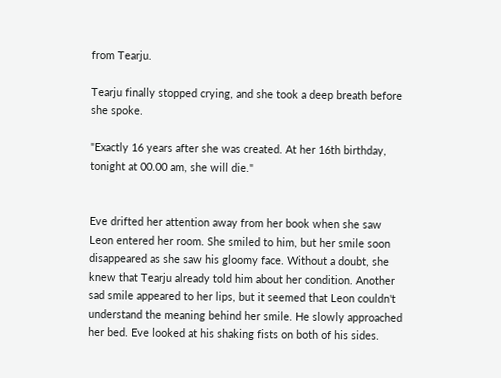from Tearju.

Tearju finally stopped crying, and she took a deep breath before she spoke.

"Exactly 16 years after she was created. At her 16th birthday, tonight at 00.00 am, she will die."


Eve drifted her attention away from her book when she saw Leon entered her room. She smiled to him, but her smile soon disappeared as she saw his gloomy face. Without a doubt, she knew that Tearju already told him about her condition. Another sad smile appeared to her lips, but it seemed that Leon couldn't understand the meaning behind her smile. He slowly approached her bed. Eve looked at his shaking fists on both of his sides.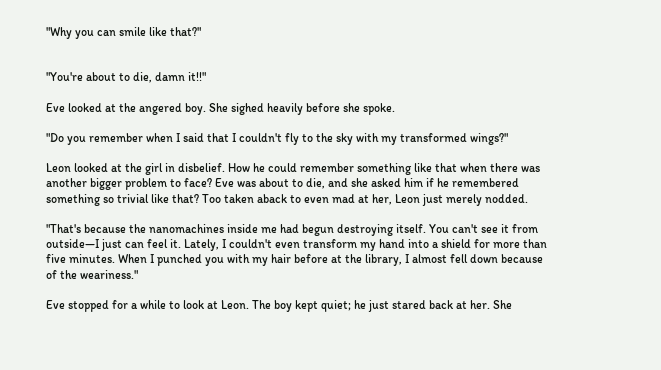"Why you can smile like that?"


"You're about to die, damn it!!"

Eve looked at the angered boy. She sighed heavily before she spoke.

"Do you remember when I said that I couldn't fly to the sky with my transformed wings?"

Leon looked at the girl in disbelief. How he could remember something like that when there was another bigger problem to face? Eve was about to die, and she asked him if he remembered something so trivial like that? Too taken aback to even mad at her, Leon just merely nodded.

"That's because the nanomachines inside me had begun destroying itself. You can't see it from outside—I just can feel it. Lately, I couldn't even transform my hand into a shield for more than five minutes. When I punched you with my hair before at the library, I almost fell down because of the weariness."

Eve stopped for a while to look at Leon. The boy kept quiet; he just stared back at her. She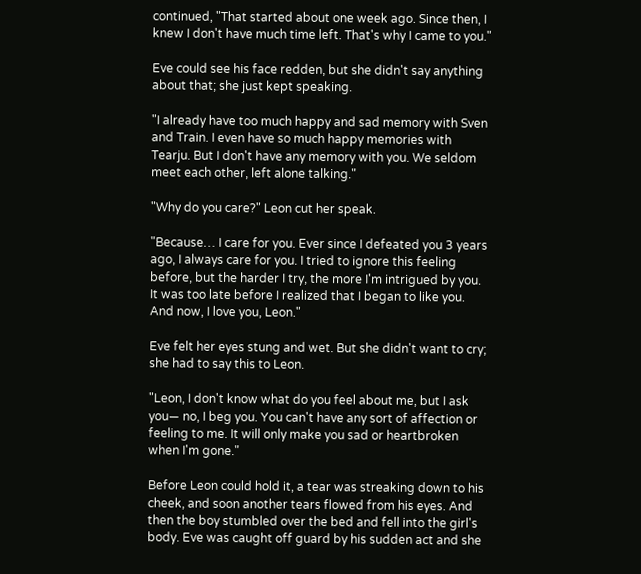continued, "That started about one week ago. Since then, I knew I don't have much time left. That's why I came to you."

Eve could see his face redden, but she didn't say anything about that; she just kept speaking.

"I already have too much happy and sad memory with Sven and Train. I even have so much happy memories with Tearju. But I don't have any memory with you. We seldom meet each other, left alone talking."

"Why do you care?" Leon cut her speak.

"Because… I care for you. Ever since I defeated you 3 years ago, I always care for you. I tried to ignore this feeling before, but the harder I try, the more I'm intrigued by you. It was too late before I realized that I began to like you. And now, I love you, Leon."

Eve felt her eyes stung and wet. But she didn't want to cry; she had to say this to Leon.

"Leon, I don't know what do you feel about me, but I ask you— no, I beg you. You can't have any sort of affection or feeling to me. It will only make you sad or heartbroken when I'm gone."

Before Leon could hold it, a tear was streaking down to his cheek, and soon another tears flowed from his eyes. And then the boy stumbled over the bed and fell into the girl's body. Eve was caught off guard by his sudden act and she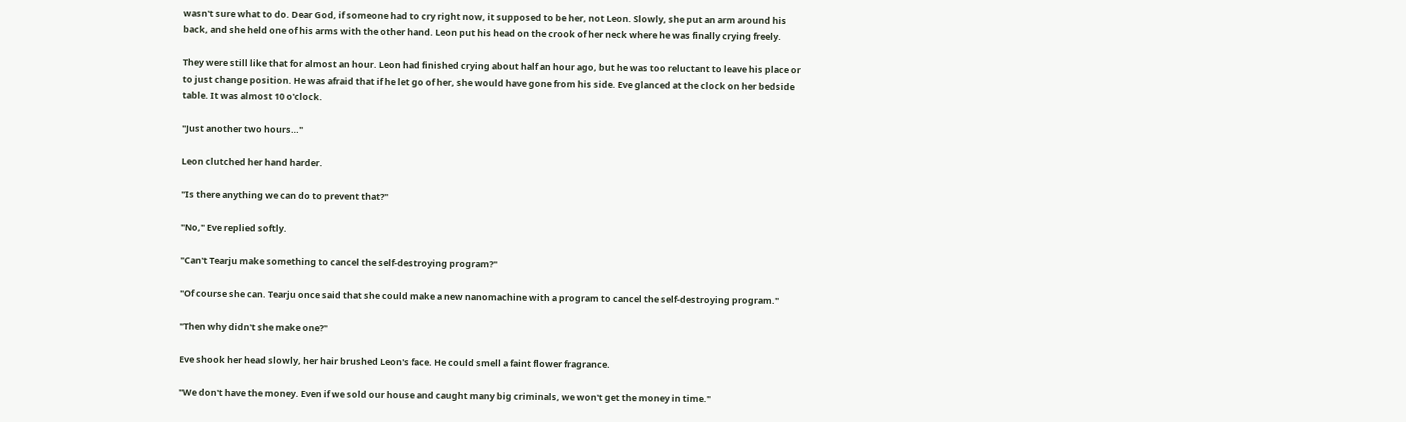wasn't sure what to do. Dear God, if someone had to cry right now, it supposed to be her, not Leon. Slowly, she put an arm around his back, and she held one of his arms with the other hand. Leon put his head on the crook of her neck where he was finally crying freely.

They were still like that for almost an hour. Leon had finished crying about half an hour ago, but he was too reluctant to leave his place or to just change position. He was afraid that if he let go of her, she would have gone from his side. Eve glanced at the clock on her bedside table. It was almost 10 o'clock.

"Just another two hours…"

Leon clutched her hand harder.

"Is there anything we can do to prevent that?"

"No," Eve replied softly.

"Can't Tearju make something to cancel the self-destroying program?"

"Of course she can. Tearju once said that she could make a new nanomachine with a program to cancel the self-destroying program."

"Then why didn't she make one?"

Eve shook her head slowly, her hair brushed Leon's face. He could smell a faint flower fragrance.

"We don't have the money. Even if we sold our house and caught many big criminals, we won't get the money in time."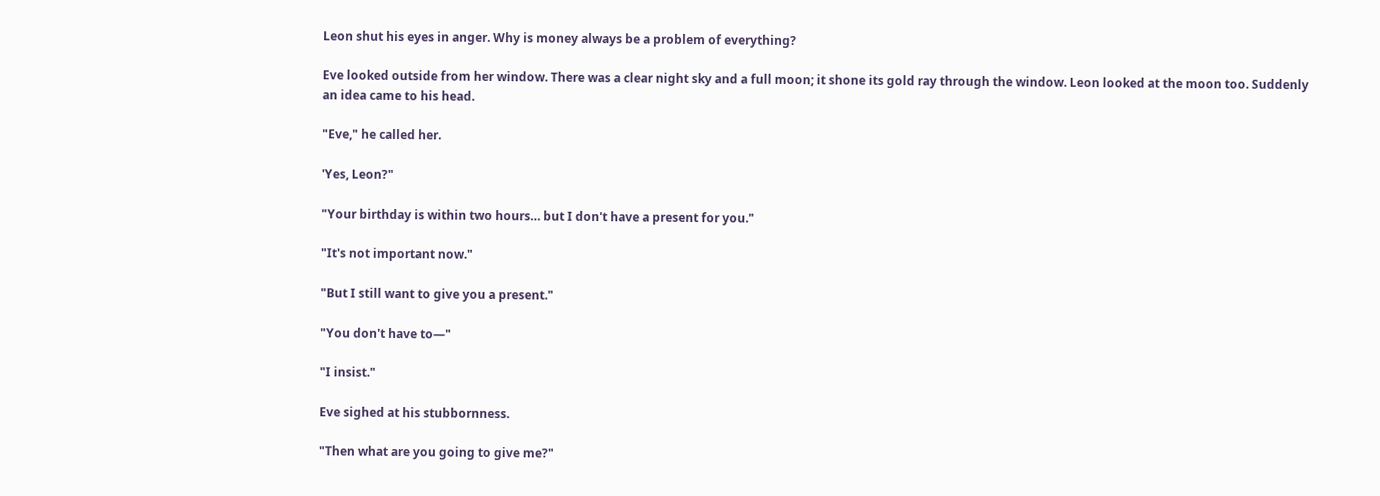Leon shut his eyes in anger. Why is money always be a problem of everything?

Eve looked outside from her window. There was a clear night sky and a full moon; it shone its gold ray through the window. Leon looked at the moon too. Suddenly an idea came to his head.

"Eve," he called her.

'Yes, Leon?"

"Your birthday is within two hours… but I don't have a present for you."

"It's not important now."

"But I still want to give you a present."

"You don't have to—"

"I insist."

Eve sighed at his stubbornness.

"Then what are you going to give me?"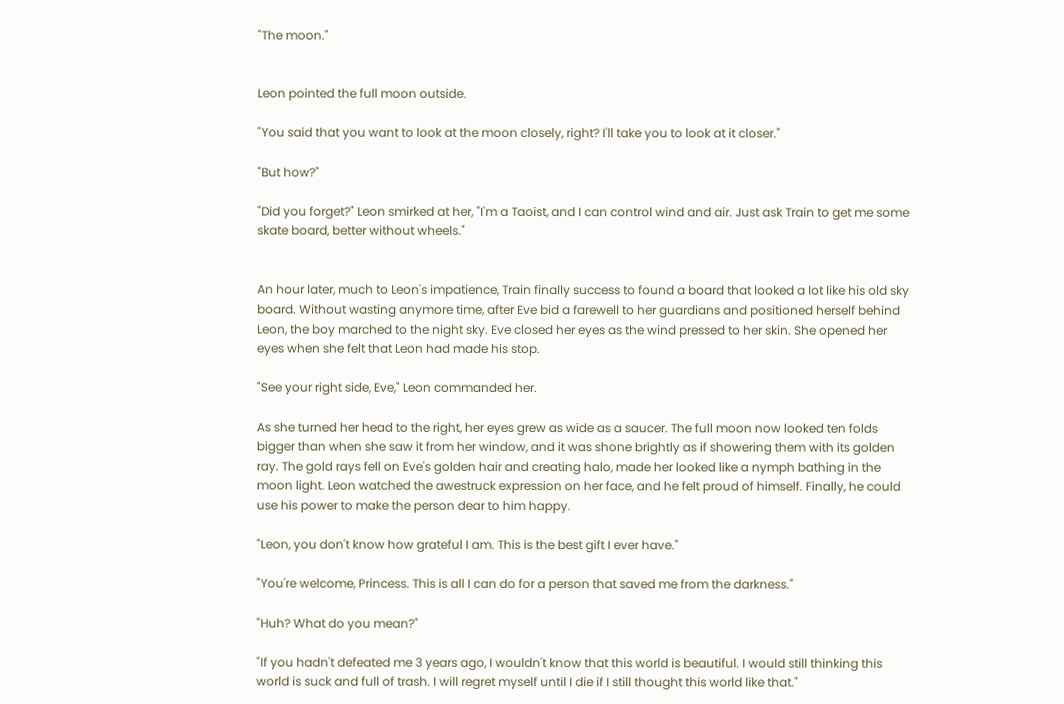"The moon."


Leon pointed the full moon outside.

"You said that you want to look at the moon closely, right? I'll take you to look at it closer."

"But how?"

"Did you forget?" Leon smirked at her, "I'm a Taoist, and I can control wind and air. Just ask Train to get me some skate board, better without wheels."


An hour later, much to Leon's impatience, Train finally success to found a board that looked a lot like his old sky board. Without wasting anymore time, after Eve bid a farewell to her guardians and positioned herself behind Leon, the boy marched to the night sky. Eve closed her eyes as the wind pressed to her skin. She opened her eyes when she felt that Leon had made his stop.

"See your right side, Eve," Leon commanded her.

As she turned her head to the right, her eyes grew as wide as a saucer. The full moon now looked ten folds bigger than when she saw it from her window, and it was shone brightly as if showering them with its golden ray. The gold rays fell on Eve's golden hair and creating halo, made her looked like a nymph bathing in the moon light. Leon watched the awestruck expression on her face, and he felt proud of himself. Finally, he could use his power to make the person dear to him happy.

"Leon, you don't know how grateful I am. This is the best gift I ever have."

"You're welcome, Princess. This is all I can do for a person that saved me from the darkness."

"Huh? What do you mean?"

"If you hadn't defeated me 3 years ago, I wouldn't know that this world is beautiful. I would still thinking this world is suck and full of trash. I will regret myself until I die if I still thought this world like that."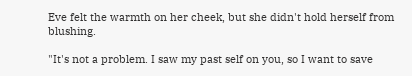Eve felt the warmth on her cheek, but she didn't hold herself from blushing.

"It's not a problem. I saw my past self on you, so I want to save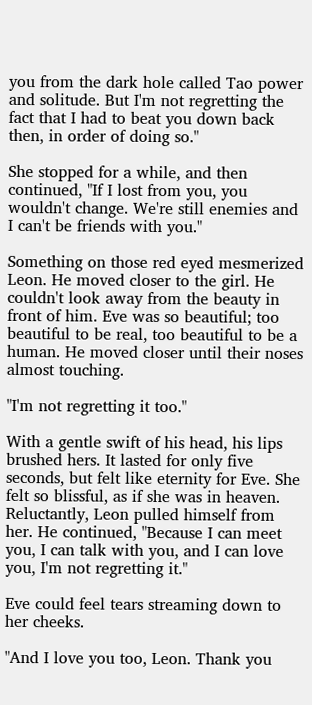you from the dark hole called Tao power and solitude. But I'm not regretting the fact that I had to beat you down back then, in order of doing so."

She stopped for a while, and then continued, "If I lost from you, you wouldn't change. We're still enemies and I can't be friends with you."

Something on those red eyed mesmerized Leon. He moved closer to the girl. He couldn't look away from the beauty in front of him. Eve was so beautiful; too beautiful to be real, too beautiful to be a human. He moved closer until their noses almost touching.

"I'm not regretting it too."

With a gentle swift of his head, his lips brushed hers. It lasted for only five seconds, but felt like eternity for Eve. She felt so blissful, as if she was in heaven. Reluctantly, Leon pulled himself from her. He continued, "Because I can meet you, I can talk with you, and I can love you, I'm not regretting it."

Eve could feel tears streaming down to her cheeks.

"And I love you too, Leon. Thank you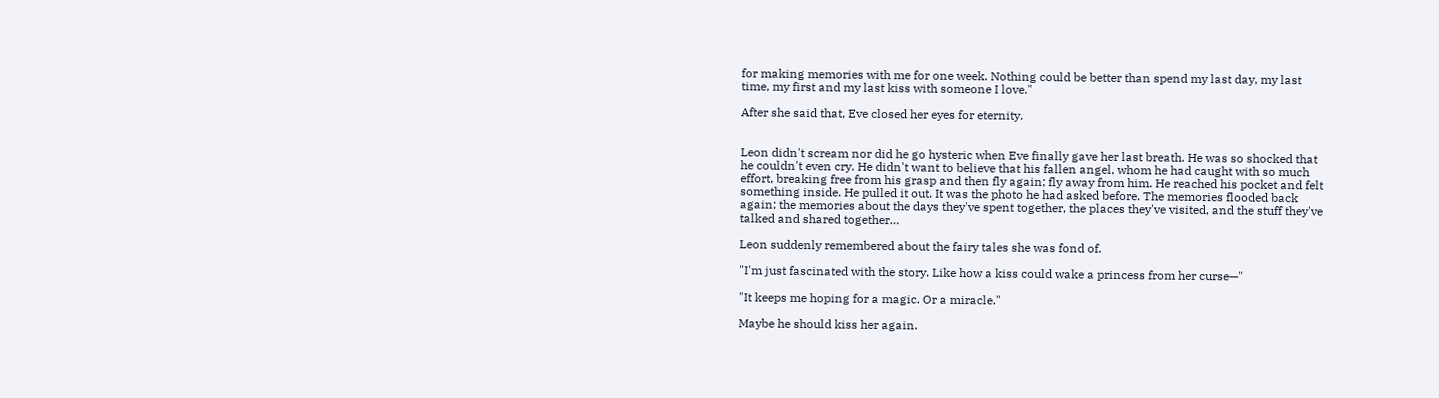for making memories with me for one week. Nothing could be better than spend my last day, my last time, my first and my last kiss with someone I love."

After she said that, Eve closed her eyes for eternity.


Leon didn't scream nor did he go hysteric when Eve finally gave her last breath. He was so shocked that he couldn't even cry. He didn't want to believe that his fallen angel, whom he had caught with so much effort, breaking free from his grasp and then fly again; fly away from him. He reached his pocket and felt something inside. He pulled it out. It was the photo he had asked before. The memories flooded back again; the memories about the days they've spent together, the places they've visited, and the stuff they've talked and shared together…

Leon suddenly remembered about the fairy tales she was fond of.

"I'm just fascinated with the story. Like how a kiss could wake a princess from her curse—"

"It keeps me hoping for a magic. Or a miracle."

Maybe he should kiss her again.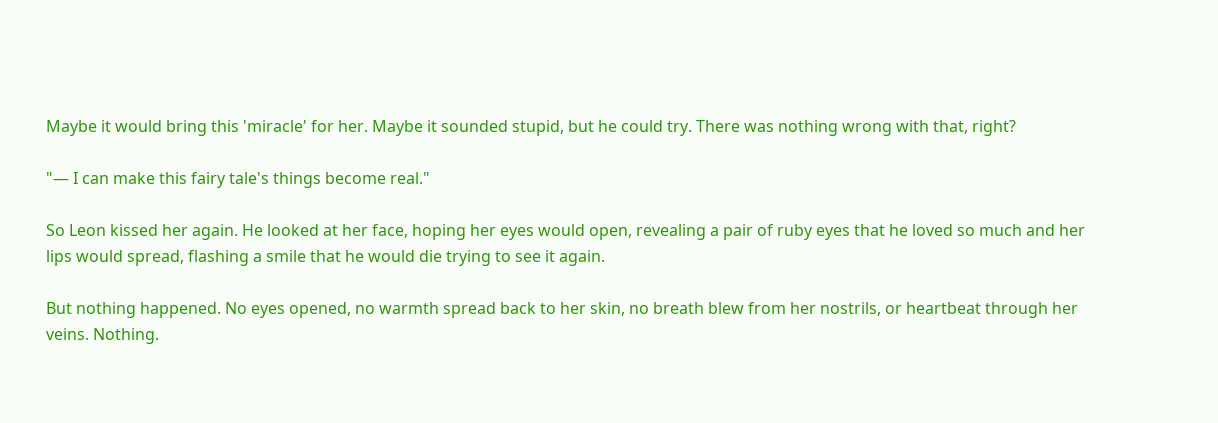Maybe it would bring this 'miracle' for her. Maybe it sounded stupid, but he could try. There was nothing wrong with that, right?

"— I can make this fairy tale's things become real."

So Leon kissed her again. He looked at her face, hoping her eyes would open, revealing a pair of ruby eyes that he loved so much and her lips would spread, flashing a smile that he would die trying to see it again.

But nothing happened. No eyes opened, no warmth spread back to her skin, no breath blew from her nostrils, or heartbeat through her veins. Nothing.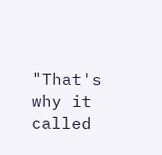"That's why it called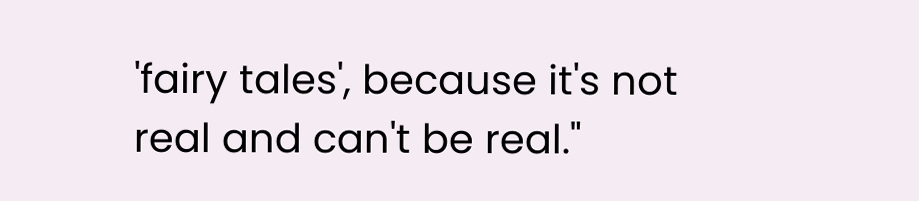'fairy tales', because it's not real and can't be real."